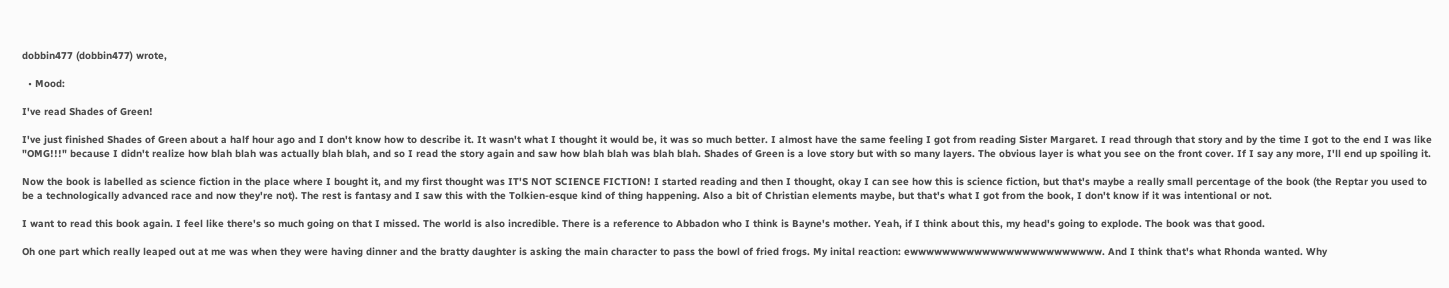dobbin477 (dobbin477) wrote,

  • Mood:

I've read Shades of Green!

I've just finished Shades of Green about a half hour ago and I don't know how to describe it. It wasn't what I thought it would be, it was so much better. I almost have the same feeling I got from reading Sister Margaret. I read through that story and by the time I got to the end I was like "OMG!!!" because I didn't realize how blah blah was actually blah blah, and so I read the story again and saw how blah blah was blah blah. Shades of Green is a love story but with so many layers. The obvious layer is what you see on the front cover. If I say any more, I'll end up spoiling it.

Now the book is labelled as science fiction in the place where I bought it, and my first thought was IT'S NOT SCIENCE FICTION! I started reading and then I thought, okay I can see how this is science fiction, but that's maybe a really small percentage of the book (the Reptar you used to be a technologically advanced race and now they're not). The rest is fantasy and I saw this with the Tolkien-esque kind of thing happening. Also a bit of Christian elements maybe, but that's what I got from the book, I don't know if it was intentional or not.

I want to read this book again. I feel like there's so much going on that I missed. The world is also incredible. There is a reference to Abbadon who I think is Bayne's mother. Yeah, if I think about this, my head's going to explode. The book was that good.

Oh one part which really leaped out at me was when they were having dinner and the bratty daughter is asking the main character to pass the bowl of fried frogs. My inital reaction: ewwwwwwwwwwwwwwwwwwwwwwww. And I think that's what Rhonda wanted. Why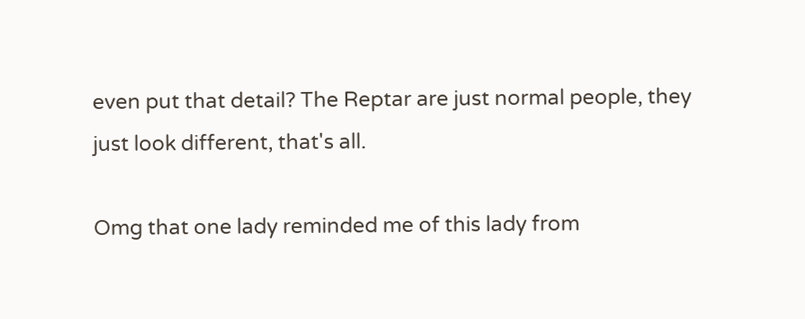even put that detail? The Reptar are just normal people, they just look different, that's all.

Omg that one lady reminded me of this lady from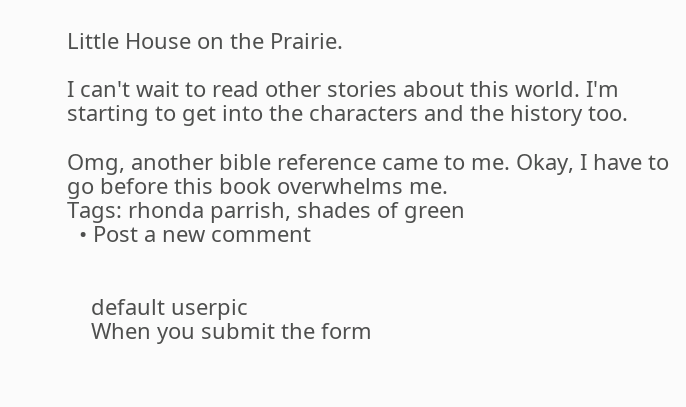Little House on the Prairie.

I can't wait to read other stories about this world. I'm starting to get into the characters and the history too.

Omg, another bible reference came to me. Okay, I have to go before this book overwhelms me.
Tags: rhonda parrish, shades of green
  • Post a new comment


    default userpic
    When you submit the form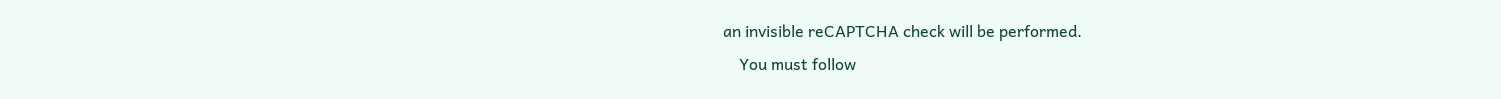an invisible reCAPTCHA check will be performed.
    You must follow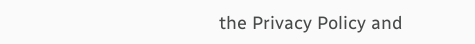the Privacy Policy and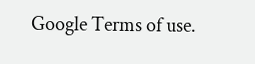Google Terms of use.